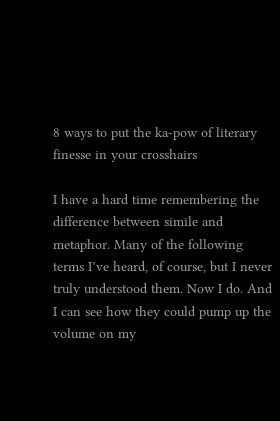8 ways to put the ka-pow of literary finesse in your crosshairs

I have a hard time remembering the difference between simile and metaphor. Many of the following terms I’ve heard, of course, but I never truly understood them. Now I do. And I can see how they could pump up the volume on my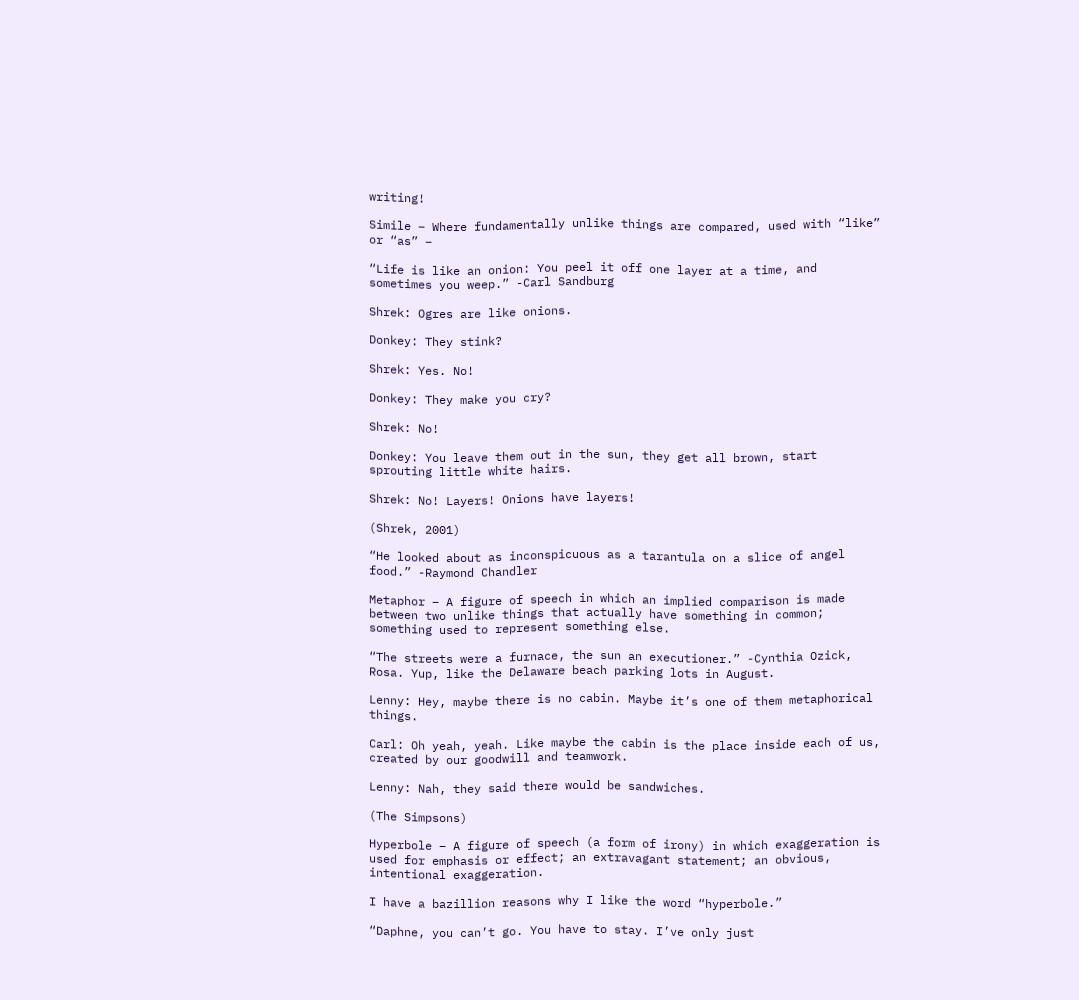writing!

Simile – Where fundamentally unlike things are compared, used with “like” or “as” –

“Life is like an onion: You peel it off one layer at a time, and sometimes you weep.” -Carl Sandburg

Shrek: Ogres are like onions.

Donkey: They stink?

Shrek: Yes. No!

Donkey: They make you cry?

Shrek: No!

Donkey: You leave them out in the sun, they get all brown, start sprouting little white hairs.

Shrek: No! Layers! Onions have layers!

(Shrek, 2001)

“He looked about as inconspicuous as a tarantula on a slice of angel food.” -Raymond Chandler

Metaphor – A figure of speech in which an implied comparison is made between two unlike things that actually have something in common; something used to represent something else.

“The streets were a furnace, the sun an executioner.” -Cynthia Ozick, Rosa. Yup, like the Delaware beach parking lots in August.

Lenny: Hey, maybe there is no cabin. Maybe it’s one of them metaphorical things.

Carl: Oh yeah, yeah. Like maybe the cabin is the place inside each of us, created by our goodwill and teamwork.

Lenny: Nah, they said there would be sandwiches.

(The Simpsons)

Hyperbole – A figure of speech (a form of irony) in which exaggeration is used for emphasis or effect; an extravagant statement; an obvious, intentional exaggeration.

I have a bazillion reasons why I like the word “hyperbole.”

“Daphne, you can’t go. You have to stay. I’ve only just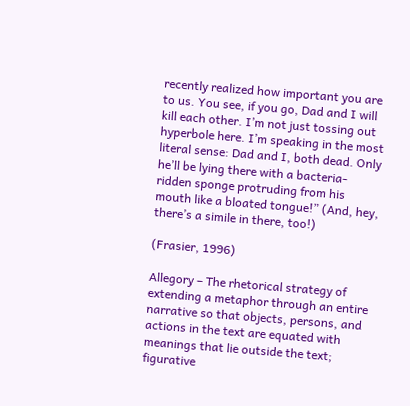recently realized how important you are to us. You see, if you go, Dad and I will kill each other. I’m not just tossing out hyperbole here. I’m speaking in the most literal sense: Dad and I, both dead. Only he’ll be lying there with a bacteria-ridden sponge protruding from his mouth like a bloated tongue!” (And, hey, there’s a simile in there, too!)

(Frasier, 1996)

Allegory – The rhetorical strategy of extending a metaphor through an entire narrative so that objects, persons, and actions in the text are equated with meanings that lie outside the text; figurative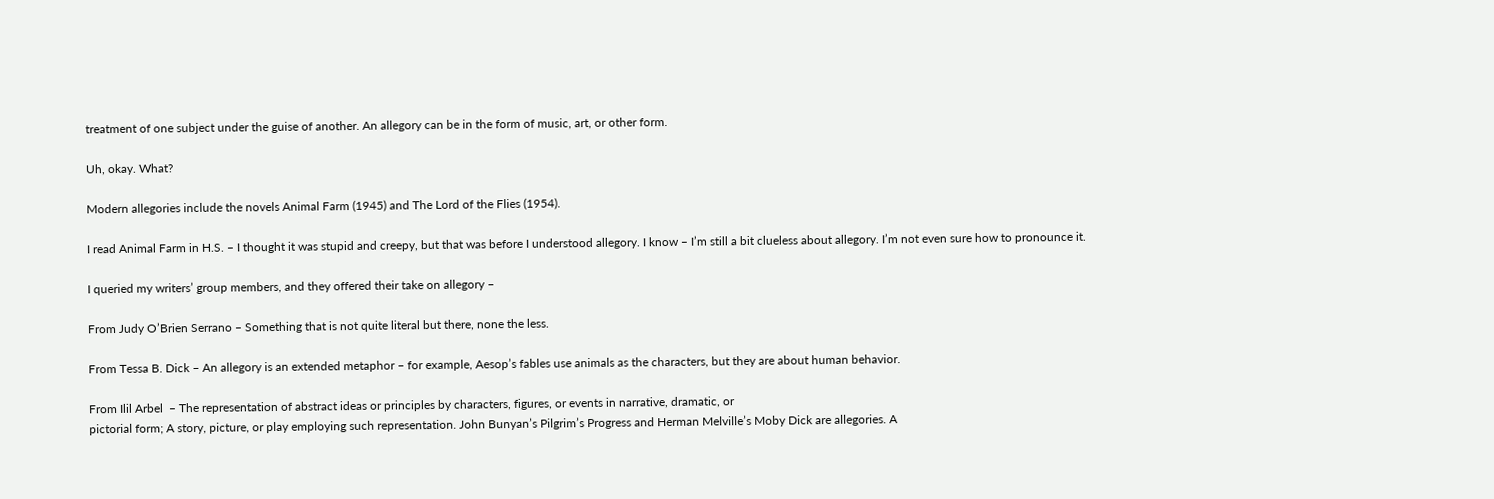treatment of one subject under the guise of another. An allegory can be in the form of music, art, or other form.

Uh, okay. What?

Modern allegories include the novels Animal Farm (1945) and The Lord of the Flies (1954).

I read Animal Farm in H.S. – I thought it was stupid and creepy, but that was before I understood allegory. I know – I’m still a bit clueless about allegory. I’m not even sure how to pronounce it.

I queried my writers’ group members, and they offered their take on allegory –

From Judy O’Brien Serrano – Something that is not quite literal but there, none the less.

From Tessa B. Dick – An allegory is an extended metaphor – for example, Aesop’s fables use animals as the characters, but they are about human behavior.

From Ilil Arbel  – The representation of abstract ideas or principles by characters, figures, or events in narrative, dramatic, or
pictorial form; A story, picture, or play employing such representation. John Bunyan’s Pilgrim’s Progress and Herman Melville’s Moby Dick are allegories. A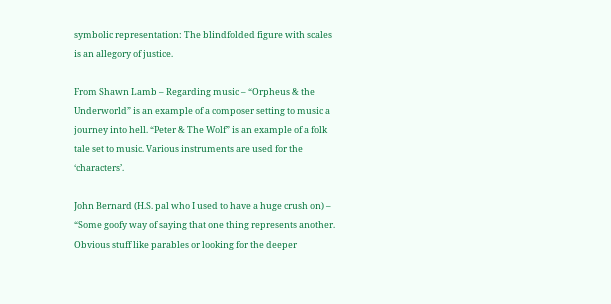symbolic representation: The blindfolded figure with scales is an allegory of justice.

From Shawn Lamb – Regarding music – “Orpheus & the Underworld” is an example of a composer setting to music a journey into hell. “Peter & The Wolf” is an example of a folk tale set to music. Various instruments are used for the ‘characters’.

John Bernard (H.S. pal who I used to have a huge crush on) – “Some goofy way of saying that one thing represents another. Obvious stuff like parables or looking for the deeper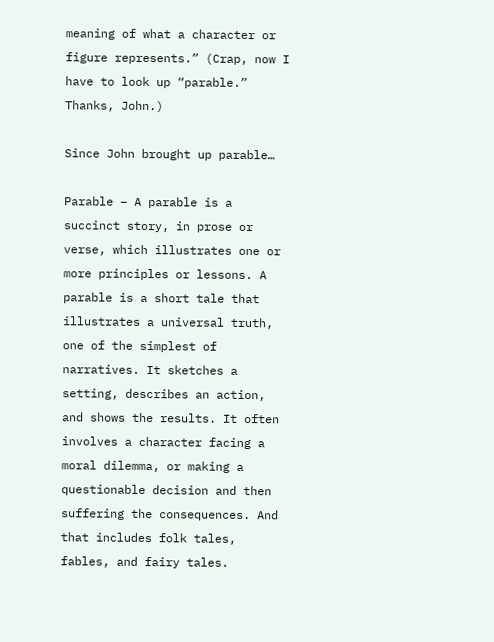meaning of what a character or figure represents.” (Crap, now I have to look up “parable.” Thanks, John.)

Since John brought up parable…

Parable – A parable is a succinct story, in prose or verse, which illustrates one or more principles or lessons. A parable is a short tale that illustrates a universal truth, one of the simplest of narratives. It sketches a setting, describes an action, and shows the results. It often involves a character facing a moral dilemma, or making a questionable decision and then suffering the consequences. And that includes folk tales, fables, and fairy tales.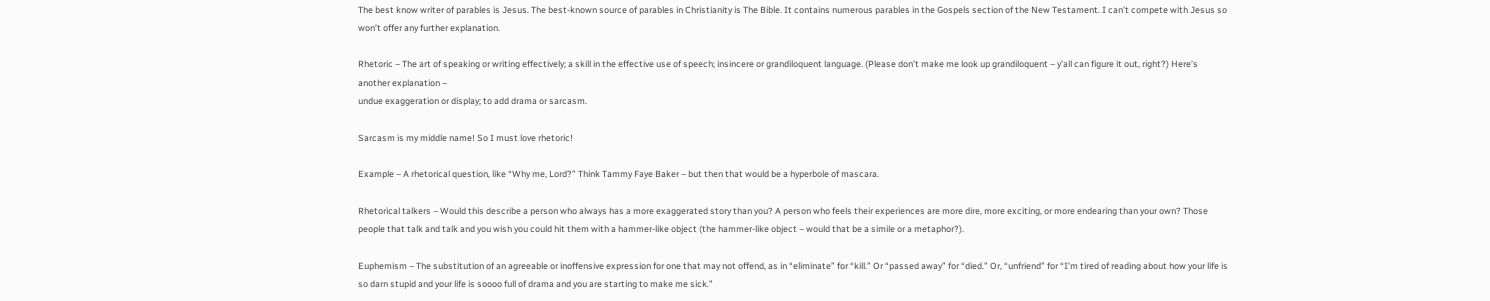The best know writer of parables is Jesus. The best-known source of parables in Christianity is The Bible. It contains numerous parables in the Gospels section of the New Testament. I can’t compete with Jesus so won’t offer any further explanation.

Rhetoric – The art of speaking or writing effectively; a skill in the effective use of speech; insincere or grandiloquent language. (Please don’t make me look up grandiloquent – y’all can figure it out, right?) Here’s another explanation –
undue exaggeration or display; to add drama or sarcasm.

Sarcasm is my middle name! So I must love rhetoric!

Example – A rhetorical question, like “Why me, Lord?” Think Tammy Faye Baker – but then that would be a hyperbole of mascara.

Rhetorical talkers – Would this describe a person who always has a more exaggerated story than you? A person who feels their experiences are more dire, more exciting, or more endearing than your own? Those people that talk and talk and you wish you could hit them with a hammer-like object (the hammer-like object – would that be a simile or a metaphor?).

Euphemism – The substitution of an agreeable or inoffensive expression for one that may not offend, as in “eliminate” for “kill.” Or “passed away” for “died.” Or, “unfriend” for “I’m tired of reading about how your life is so darn stupid and your life is soooo full of drama and you are starting to make me sick.”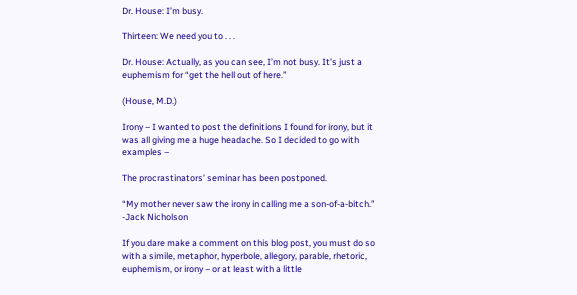Dr. House: I’m busy.

Thirteen: We need you to . . .

Dr. House: Actually, as you can see, I’m not busy. It’s just a euphemism for “get the hell out of here.”

(House, M.D.)

Irony – I wanted to post the definitions I found for irony, but it was all giving me a huge headache. So I decided to go with examples –

The procrastinators’ seminar has been postponed.

“My mother never saw the irony in calling me a son-of-a-bitch.” -Jack Nicholson

If you dare make a comment on this blog post, you must do so with a simile, metaphor, hyperbole, allegory, parable, rhetoric, euphemism, or irony – or at least with a little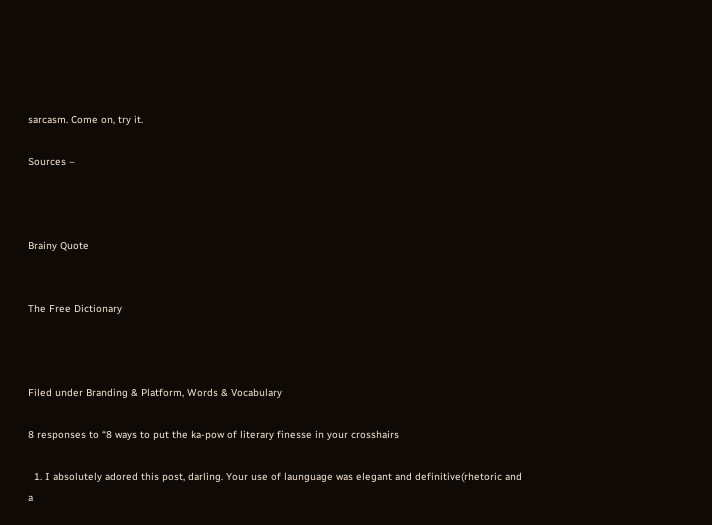sarcasm. Come on, try it.

Sources –



Brainy Quote


The Free Dictionary



Filed under Branding & Platform, Words & Vocabulary

8 responses to “8 ways to put the ka-pow of literary finesse in your crosshairs

  1. I absolutely adored this post, darling. Your use of launguage was elegant and definitive(rhetoric and a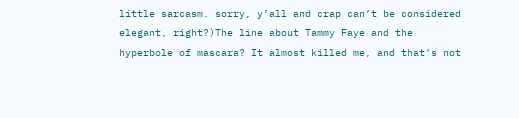little sarcasm. sorry, y’all and crap can’t be considered elegant, right?)The line about Tammy Faye and the hyperbole of mascara? It almost killed me, and that’s not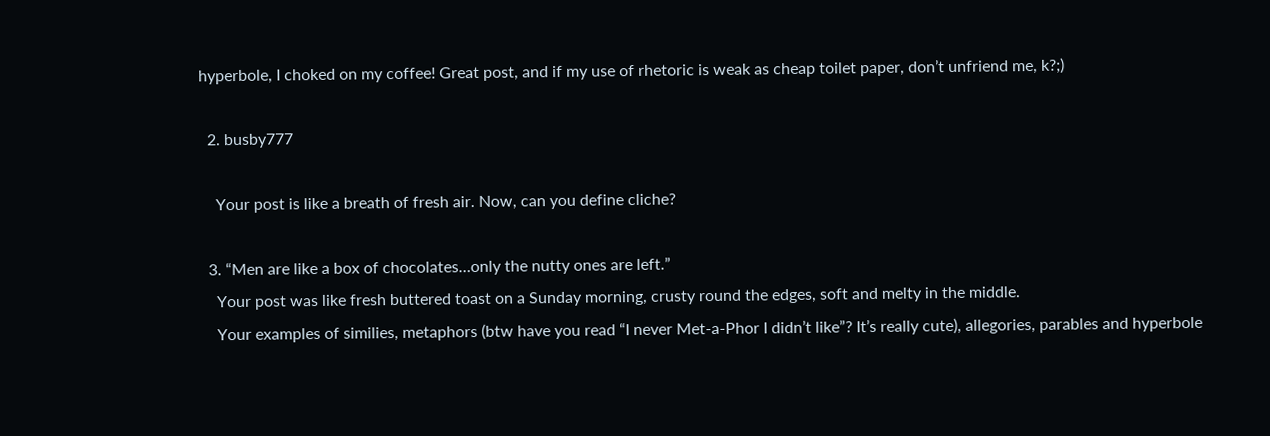hyperbole, I choked on my coffee! Great post, and if my use of rhetoric is weak as cheap toilet paper, don’t unfriend me, k?;)

  2. busby777

    Your post is like a breath of fresh air. Now, can you define cliche?

  3. “Men are like a box of chocolates…only the nutty ones are left.”
    Your post was like fresh buttered toast on a Sunday morning, crusty round the edges, soft and melty in the middle.
    Your examples of similies, metaphors (btw have you read “I never Met-a-Phor I didn’t like”? It’s really cute), allegories, parables and hyperbole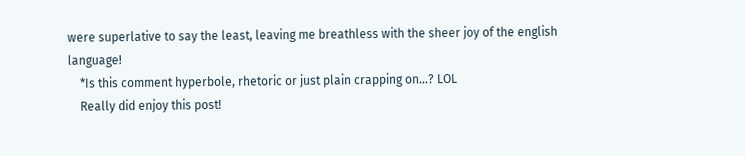were superlative to say the least, leaving me breathless with the sheer joy of the english language!
    *Is this comment hyperbole, rhetoric or just plain crapping on…? LOL
    Really did enjoy this post!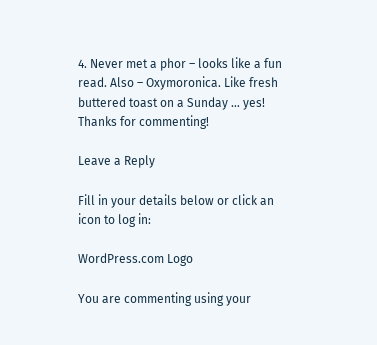4. Never met a phor – looks like a fun read. Also – Oxymoronica. Like fresh buttered toast on a Sunday … yes! Thanks for commenting!

Leave a Reply

Fill in your details below or click an icon to log in:

WordPress.com Logo

You are commenting using your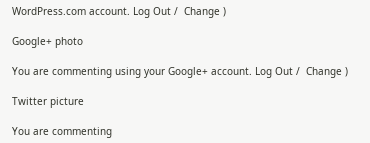WordPress.com account. Log Out /  Change )

Google+ photo

You are commenting using your Google+ account. Log Out /  Change )

Twitter picture

You are commenting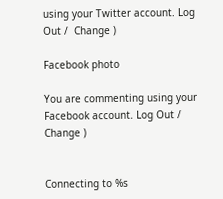using your Twitter account. Log Out /  Change )

Facebook photo

You are commenting using your Facebook account. Log Out /  Change )


Connecting to %s